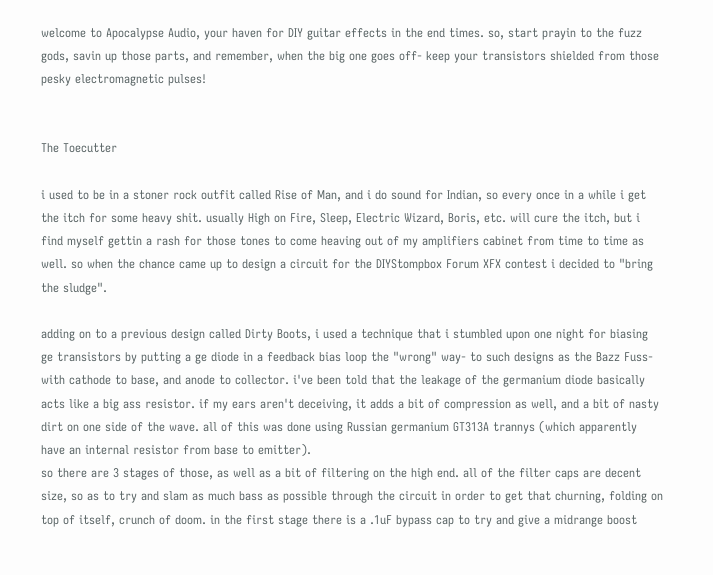welcome to Apocalypse Audio, your haven for DIY guitar effects in the end times. so, start prayin to the fuzz gods, savin up those parts, and remember, when the big one goes off- keep your transistors shielded from those pesky electromagnetic pulses!


The Toecutter

i used to be in a stoner rock outfit called Rise of Man, and i do sound for Indian, so every once in a while i get the itch for some heavy shit. usually High on Fire, Sleep, Electric Wizard, Boris, etc. will cure the itch, but i find myself gettin a rash for those tones to come heaving out of my amplifiers cabinet from time to time as well. so when the chance came up to design a circuit for the DIYStompbox Forum XFX contest i decided to "bring the sludge".

adding on to a previous design called Dirty Boots, i used a technique that i stumbled upon one night for biasing ge transistors by putting a ge diode in a feedback bias loop the "wrong" way- to such designs as the Bazz Fuss- with cathode to base, and anode to collector. i've been told that the leakage of the germanium diode basically acts like a big ass resistor. if my ears aren't deceiving, it adds a bit of compression as well, and a bit of nasty dirt on one side of the wave. all of this was done using Russian germanium GT313A trannys (which apparently have an internal resistor from base to emitter).
so there are 3 stages of those, as well as a bit of filtering on the high end. all of the filter caps are decent size, so as to try and slam as much bass as possible through the circuit in order to get that churning, folding on top of itself, crunch of doom. in the first stage there is a .1uF bypass cap to try and give a midrange boost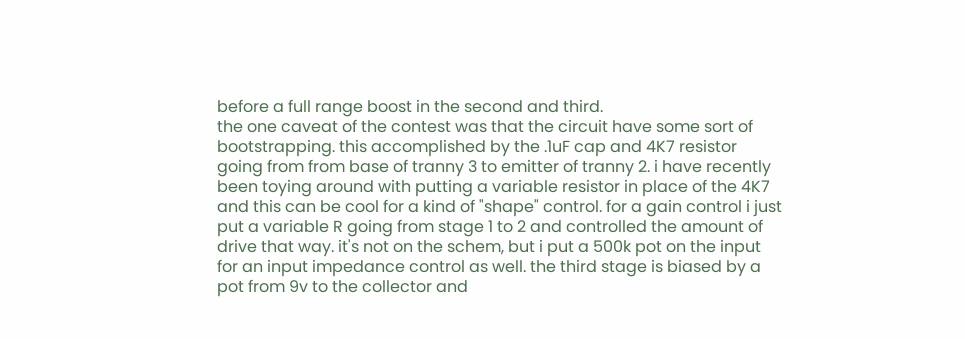before a full range boost in the second and third.
the one caveat of the contest was that the circuit have some sort of bootstrapping. this accomplished by the .1uF cap and 4K7 resistor going from from base of tranny 3 to emitter of tranny 2. i have recently been toying around with putting a variable resistor in place of the 4K7 and this can be cool for a kind of "shape" control. for a gain control i just put a variable R going from stage 1 to 2 and controlled the amount of drive that way. it's not on the schem, but i put a 500k pot on the input for an input impedance control as well. the third stage is biased by a pot from 9v to the collector and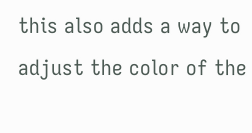this also adds a way to adjust the color of the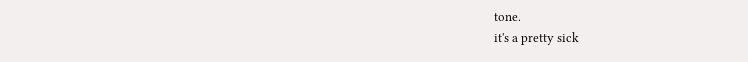tone.
it's a pretty sick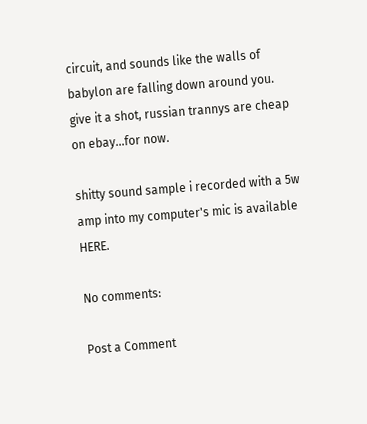circuit, and sounds like the walls of babylon are falling down around you. give it a shot, russian trannys are cheap on ebay...for now.

shitty sound sample i recorded with a 5w amp into my computer's mic is available HERE.

No comments:

Post a Comment